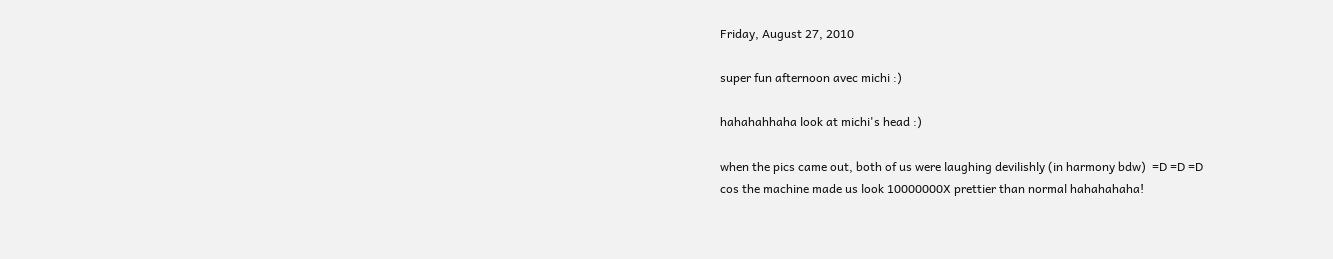Friday, August 27, 2010

super fun afternoon avec michi :)

hahahahhaha look at michi's head :)

when the pics came out, both of us were laughing devilishly (in harmony bdw)  =D =D =D
cos the machine made us look 10000000X prettier than normal hahahahaha!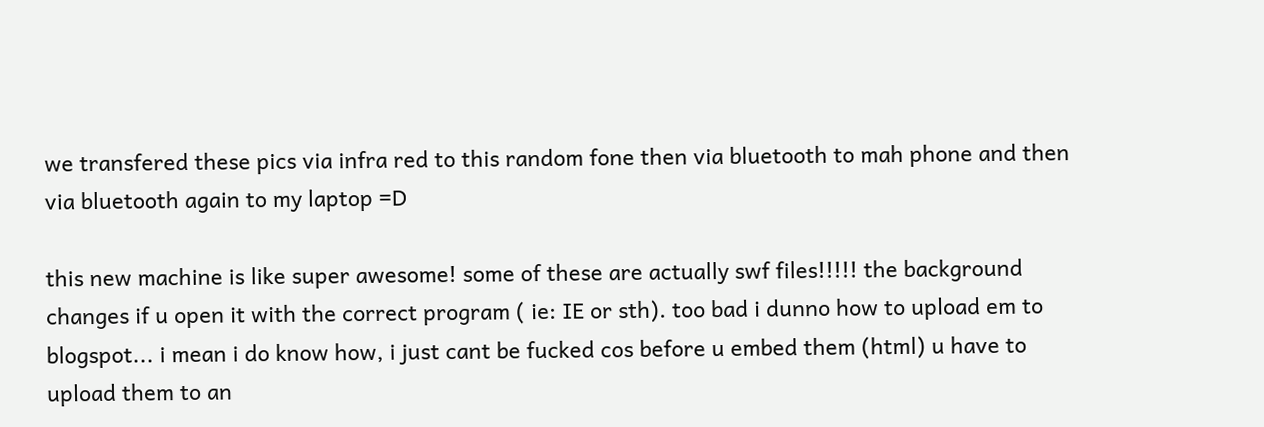we transfered these pics via infra red to this random fone then via bluetooth to mah phone and then via bluetooth again to my laptop =D

this new machine is like super awesome! some of these are actually swf files!!!!! the background changes if u open it with the correct program ( ie: IE or sth). too bad i dunno how to upload em to blogspot... i mean i do know how, i just cant be fucked cos before u embed them (html) u have to upload them to an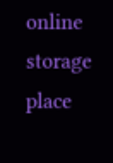online storage place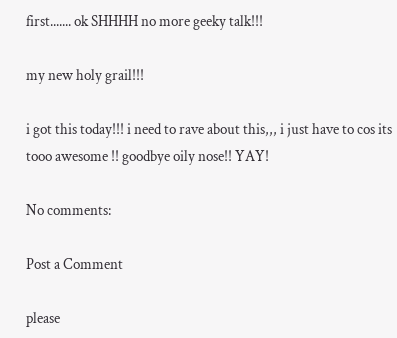first....... ok SHHHH no more geeky talk!!!

my new holy grail!!!

i got this today!!! i need to rave about this,,, i just have to cos its tooo awesome !! goodbye oily nose!! YAY!

No comments:

Post a Comment

please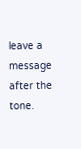leave a message after the tone.